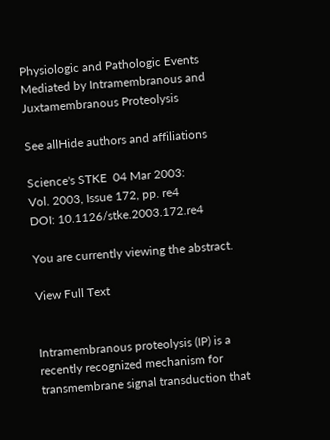Physiologic and Pathologic Events Mediated by Intramembranous and Juxtamembranous Proteolysis

See allHide authors and affiliations

Science's STKE  04 Mar 2003:
Vol. 2003, Issue 172, pp. re4
DOI: 10.1126/stke.2003.172.re4

You are currently viewing the abstract.

View Full Text


Intramembranous proteolysis (IP) is a recently recognized mechanism for transmembrane signal transduction that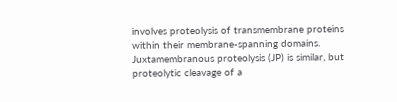involves proteolysis of transmembrane proteins within their membrane-spanning domains. Juxtamembranous proteolysis (JP) is similar, but proteolytic cleavage of a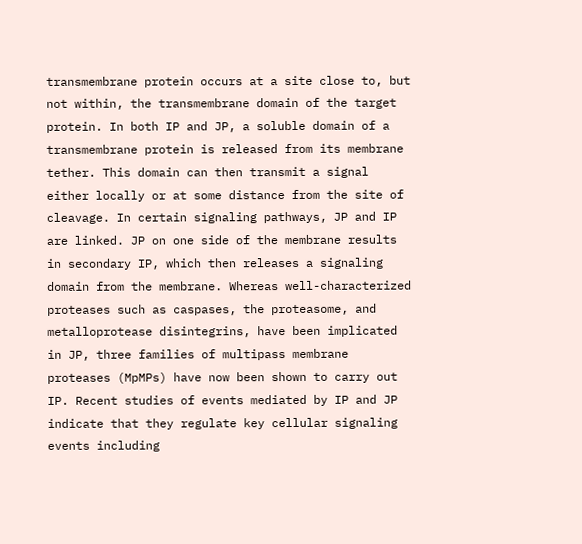transmembrane protein occurs at a site close to, but not within, the transmembrane domain of the target protein. In both IP and JP, a soluble domain of a transmembrane protein is released from its membrane tether. This domain can then transmit a signal either locally or at some distance from the site of cleavage. In certain signaling pathways, JP and IP are linked. JP on one side of the membrane results in secondary IP, which then releases a signaling domain from the membrane. Whereas well-characterized proteases such as caspases, the proteasome, and metalloprotease disintegrins, have been implicated in JP, three families of multipass membrane proteases (MpMPs) have now been shown to carry out IP. Recent studies of events mediated by IP and JP indicate that they regulate key cellular signaling events including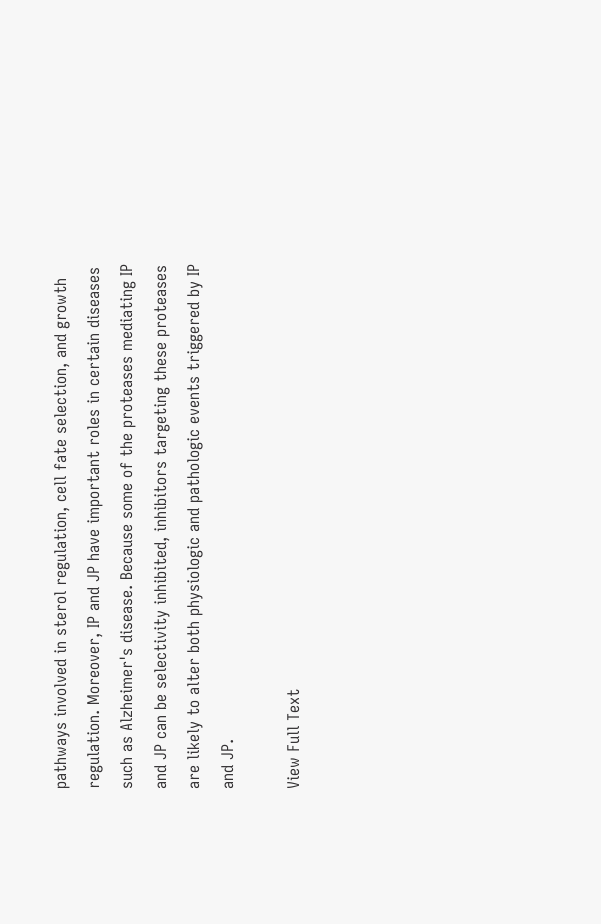pathways involved in sterol regulation, cell fate selection, and growth regulation. Moreover, IP and JP have important roles in certain diseases such as Alzheimer's disease. Because some of the proteases mediating IP and JP can be selectivity inhibited, inhibitors targeting these proteases are likely to alter both physiologic and pathologic events triggered by IP and JP.

View Full Text